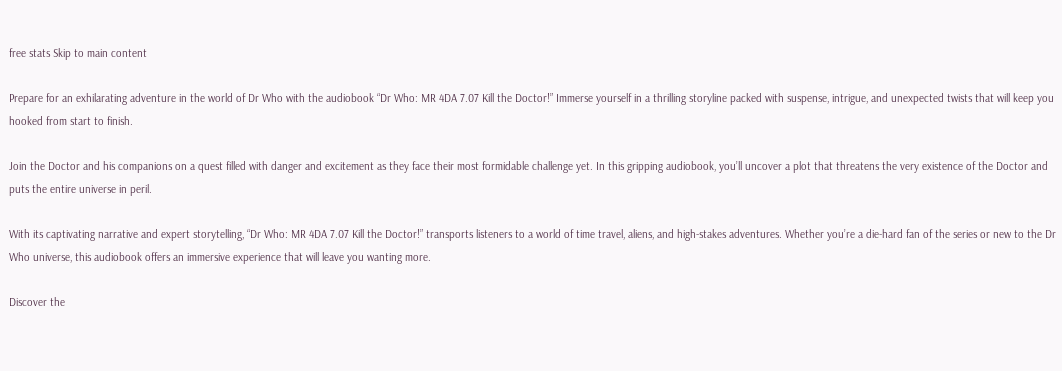free stats Skip to main content

Prepare for an exhilarating adventure in the world of Dr Who with the audiobook “Dr Who: MR 4DA 7.07 Kill the Doctor!” Immerse yourself in a thrilling storyline packed with suspense, intrigue, and unexpected twists that will keep you hooked from start to finish.

Join the Doctor and his companions on a quest filled with danger and excitement as they face their most formidable challenge yet. In this gripping audiobook, you’ll uncover a plot that threatens the very existence of the Doctor and puts the entire universe in peril.

With its captivating narrative and expert storytelling, “Dr Who: MR 4DA 7.07 Kill the Doctor!” transports listeners to a world of time travel, aliens, and high-stakes adventures. Whether you’re a die-hard fan of the series or new to the Dr Who universe, this audiobook offers an immersive experience that will leave you wanting more.

Discover the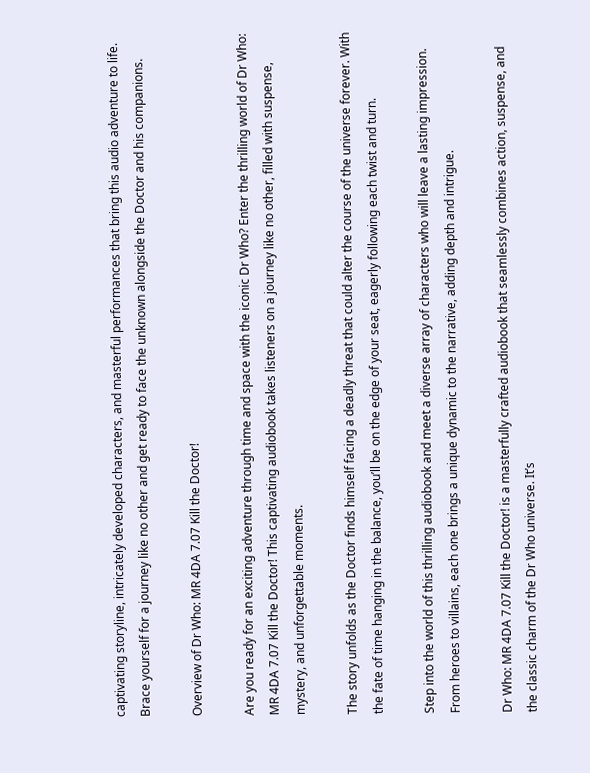captivating storyline, intricately developed characters, and masterful performances that bring this audio adventure to life. Brace yourself for a journey like no other and get ready to face the unknown alongside the Doctor and his companions.

Overview of Dr Who: MR 4DA 7.07 Kill the Doctor!

Are you ready for an exciting adventure through time and space with the iconic Dr Who? Enter the thrilling world of Dr Who: MR 4DA 7.07 Kill the Doctor! This captivating audiobook takes listeners on a journey like no other, filled with suspense, mystery, and unforgettable moments.

The story unfolds as the Doctor finds himself facing a deadly threat that could alter the course of the universe forever. With the fate of time hanging in the balance, you’ll be on the edge of your seat, eagerly following each twist and turn.

Step into the world of this thrilling audiobook and meet a diverse array of characters who will leave a lasting impression. From heroes to villains, each one brings a unique dynamic to the narrative, adding depth and intrigue.

Dr Who: MR 4DA 7.07 Kill the Doctor! is a masterfully crafted audiobook that seamlessly combines action, suspense, and the classic charm of the Dr Who universe. It’s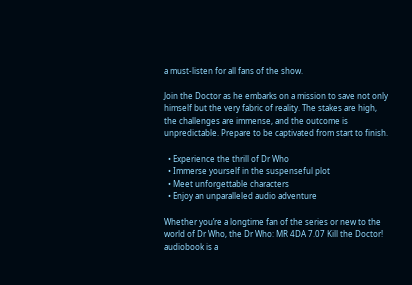a must-listen for all fans of the show.

Join the Doctor as he embarks on a mission to save not only himself but the very fabric of reality. The stakes are high, the challenges are immense, and the outcome is unpredictable. Prepare to be captivated from start to finish.

  • Experience the thrill of Dr Who
  • Immerse yourself in the suspenseful plot
  • Meet unforgettable characters
  • Enjoy an unparalleled audio adventure

Whether you’re a longtime fan of the series or new to the world of Dr Who, the Dr Who: MR 4DA 7.07 Kill the Doctor! audiobook is a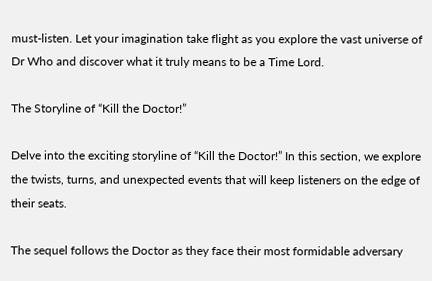must-listen. Let your imagination take flight as you explore the vast universe of Dr Who and discover what it truly means to be a Time Lord.

The Storyline of “Kill the Doctor!”

Delve into the exciting storyline of “Kill the Doctor!” In this section, we explore the twists, turns, and unexpected events that will keep listeners on the edge of their seats.

The sequel follows the Doctor as they face their most formidable adversary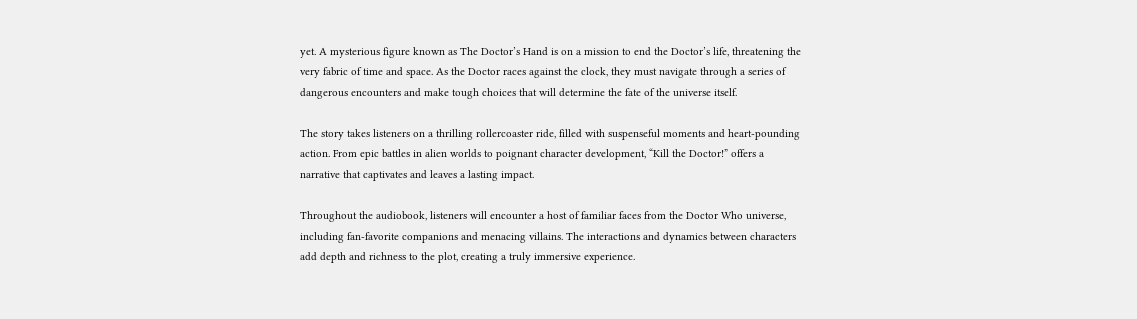yet. A mysterious figure known as The Doctor’s Hand is on a mission to end the Doctor’s life, threatening the very fabric of time and space. As the Doctor races against the clock, they must navigate through a series of dangerous encounters and make tough choices that will determine the fate of the universe itself.

The story takes listeners on a thrilling rollercoaster ride, filled with suspenseful moments and heart-pounding action. From epic battles in alien worlds to poignant character development, “Kill the Doctor!” offers a narrative that captivates and leaves a lasting impact.

Throughout the audiobook, listeners will encounter a host of familiar faces from the Doctor Who universe, including fan-favorite companions and menacing villains. The interactions and dynamics between characters add depth and richness to the plot, creating a truly immersive experience.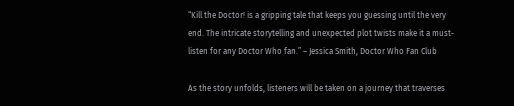“Kill the Doctor! is a gripping tale that keeps you guessing until the very end. The intricate storytelling and unexpected plot twists make it a must-listen for any Doctor Who fan.” – Jessica Smith, Doctor Who Fan Club

As the story unfolds, listeners will be taken on a journey that traverses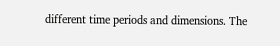different time periods and dimensions. The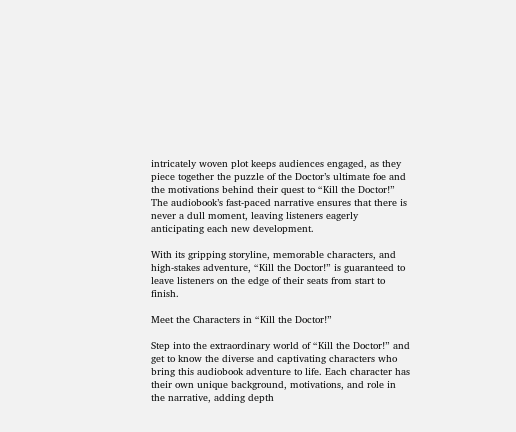intricately woven plot keeps audiences engaged, as they piece together the puzzle of the Doctor’s ultimate foe and the motivations behind their quest to “Kill the Doctor!” The audiobook’s fast-paced narrative ensures that there is never a dull moment, leaving listeners eagerly anticipating each new development.

With its gripping storyline, memorable characters, and high-stakes adventure, “Kill the Doctor!” is guaranteed to leave listeners on the edge of their seats from start to finish.

Meet the Characters in “Kill the Doctor!”

Step into the extraordinary world of “Kill the Doctor!” and get to know the diverse and captivating characters who bring this audiobook adventure to life. Each character has their own unique background, motivations, and role in the narrative, adding depth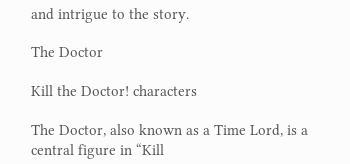and intrigue to the story.

The Doctor

Kill the Doctor! characters

The Doctor, also known as a Time Lord, is a central figure in “Kill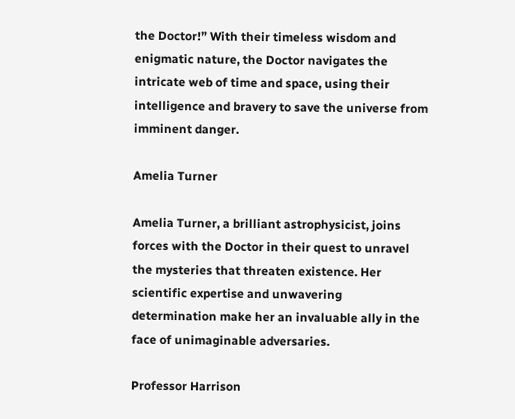the Doctor!” With their timeless wisdom and enigmatic nature, the Doctor navigates the intricate web of time and space, using their intelligence and bravery to save the universe from imminent danger.

Amelia Turner

Amelia Turner, a brilliant astrophysicist, joins forces with the Doctor in their quest to unravel the mysteries that threaten existence. Her scientific expertise and unwavering determination make her an invaluable ally in the face of unimaginable adversaries.

Professor Harrison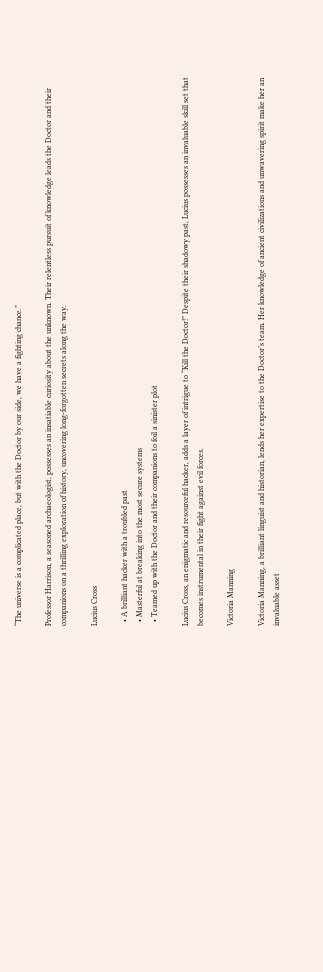“The universe is a complicated place, but with the Doctor by our side, we have a fighting chance.”

Professor Harrison, a seasoned archaeologist, possesses an insatiable curiosity about the unknown. Their relentless pursuit of knowledge leads the Doctor and their companions on a thrilling exploration of history, uncovering long-forgotten secrets along the way.

Lucius Cross

  • A brilliant hacker with a troubled past
  • Masterful at breaking into the most secure systems
  • Teamed up with the Doctor and their companions to foil a sinister plot

Lucius Cross, an enigmatic and resourceful hacker, adds a layer of intrigue to “Kill the Doctor!” Despite their shadowy past, Lucius possesses an invaluable skill set that becomes instrumental in their fight against evil forces.

Victoria Manning

Victoria Manning, a brilliant linguist and historian, lends her expertise to the Doctor’s team. Her knowledge of ancient civilizations and unwavering spirit make her an invaluable asset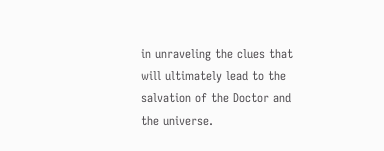in unraveling the clues that will ultimately lead to the salvation of the Doctor and the universe.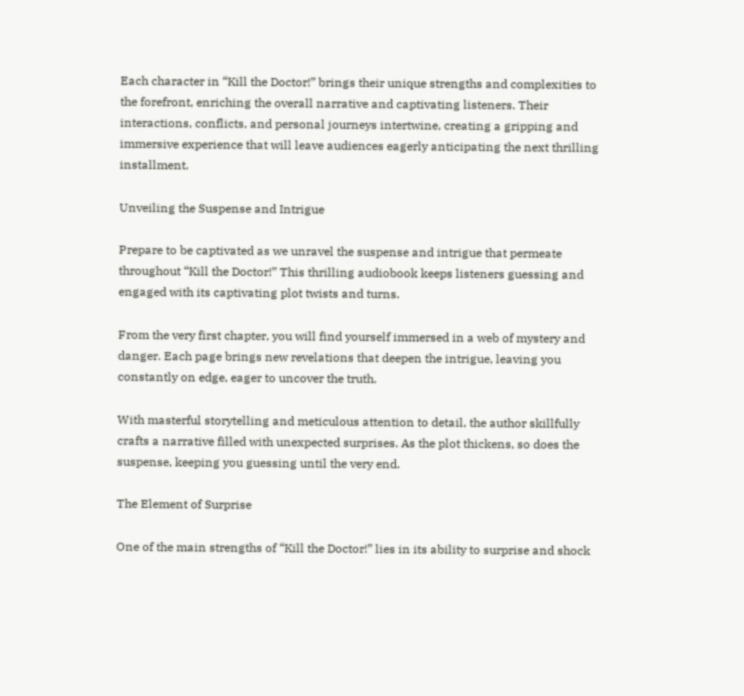Each character in “Kill the Doctor!” brings their unique strengths and complexities to the forefront, enriching the overall narrative and captivating listeners. Their interactions, conflicts, and personal journeys intertwine, creating a gripping and immersive experience that will leave audiences eagerly anticipating the next thrilling installment.

Unveiling the Suspense and Intrigue

Prepare to be captivated as we unravel the suspense and intrigue that permeate throughout “Kill the Doctor!” This thrilling audiobook keeps listeners guessing and engaged with its captivating plot twists and turns.

From the very first chapter, you will find yourself immersed in a web of mystery and danger. Each page brings new revelations that deepen the intrigue, leaving you constantly on edge, eager to uncover the truth.

With masterful storytelling and meticulous attention to detail, the author skillfully crafts a narrative filled with unexpected surprises. As the plot thickens, so does the suspense, keeping you guessing until the very end.

The Element of Surprise

One of the main strengths of “Kill the Doctor!” lies in its ability to surprise and shock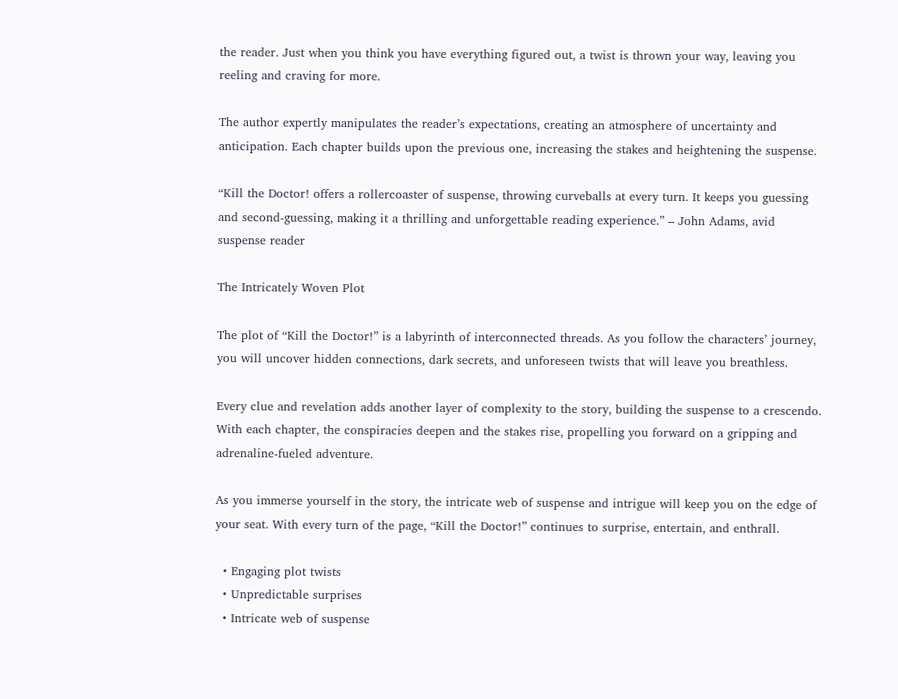the reader. Just when you think you have everything figured out, a twist is thrown your way, leaving you reeling and craving for more.

The author expertly manipulates the reader’s expectations, creating an atmosphere of uncertainty and anticipation. Each chapter builds upon the previous one, increasing the stakes and heightening the suspense.

“Kill the Doctor! offers a rollercoaster of suspense, throwing curveballs at every turn. It keeps you guessing and second-guessing, making it a thrilling and unforgettable reading experience.” – John Adams, avid suspense reader

The Intricately Woven Plot

The plot of “Kill the Doctor!” is a labyrinth of interconnected threads. As you follow the characters’ journey, you will uncover hidden connections, dark secrets, and unforeseen twists that will leave you breathless.

Every clue and revelation adds another layer of complexity to the story, building the suspense to a crescendo. With each chapter, the conspiracies deepen and the stakes rise, propelling you forward on a gripping and adrenaline-fueled adventure.

As you immerse yourself in the story, the intricate web of suspense and intrigue will keep you on the edge of your seat. With every turn of the page, “Kill the Doctor!” continues to surprise, entertain, and enthrall.

  • Engaging plot twists
  • Unpredictable surprises
  • Intricate web of suspense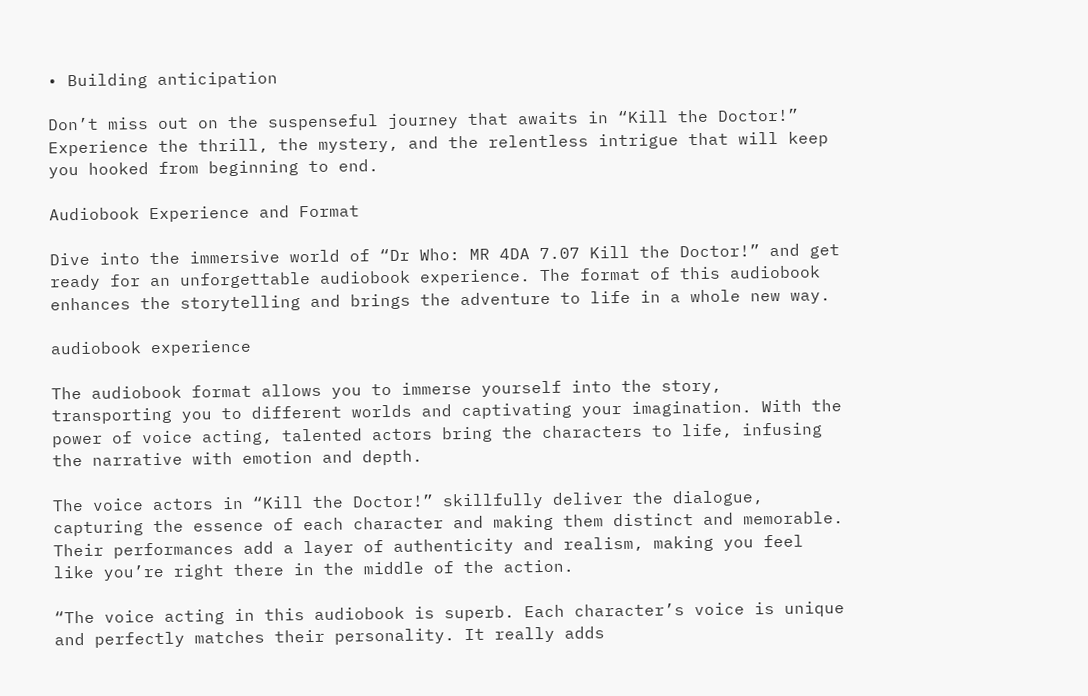• Building anticipation

Don’t miss out on the suspenseful journey that awaits in “Kill the Doctor!” Experience the thrill, the mystery, and the relentless intrigue that will keep you hooked from beginning to end.

Audiobook Experience and Format

Dive into the immersive world of “Dr Who: MR 4DA 7.07 Kill the Doctor!” and get ready for an unforgettable audiobook experience. The format of this audiobook enhances the storytelling and brings the adventure to life in a whole new way.

audiobook experience

The audiobook format allows you to immerse yourself into the story, transporting you to different worlds and captivating your imagination. With the power of voice acting, talented actors bring the characters to life, infusing the narrative with emotion and depth.

The voice actors in “Kill the Doctor!” skillfully deliver the dialogue, capturing the essence of each character and making them distinct and memorable. Their performances add a layer of authenticity and realism, making you feel like you’re right there in the middle of the action.

“The voice acting in this audiobook is superb. Each character’s voice is unique and perfectly matches their personality. It really adds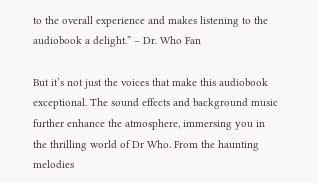to the overall experience and makes listening to the audiobook a delight.” – Dr. Who Fan

But it’s not just the voices that make this audiobook exceptional. The sound effects and background music further enhance the atmosphere, immersing you in the thrilling world of Dr Who. From the haunting melodies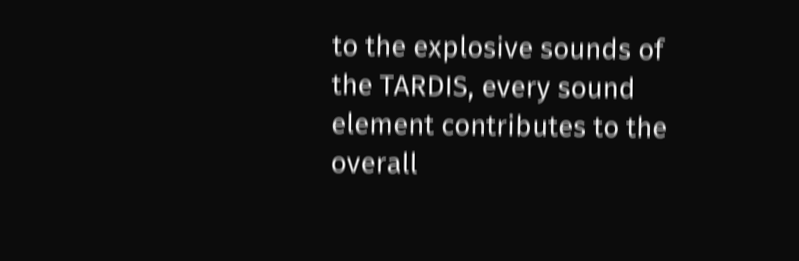to the explosive sounds of the TARDIS, every sound element contributes to the overall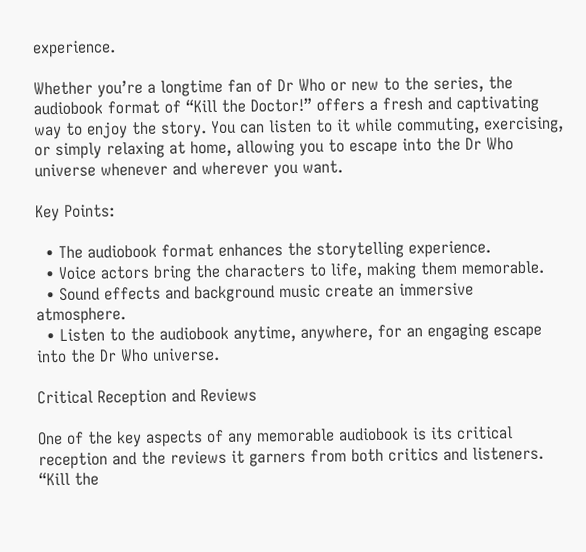experience.

Whether you’re a longtime fan of Dr Who or new to the series, the audiobook format of “Kill the Doctor!” offers a fresh and captivating way to enjoy the story. You can listen to it while commuting, exercising, or simply relaxing at home, allowing you to escape into the Dr Who universe whenever and wherever you want.

Key Points:

  • The audiobook format enhances the storytelling experience.
  • Voice actors bring the characters to life, making them memorable.
  • Sound effects and background music create an immersive atmosphere.
  • Listen to the audiobook anytime, anywhere, for an engaging escape into the Dr Who universe.

Critical Reception and Reviews

One of the key aspects of any memorable audiobook is its critical reception and the reviews it garners from both critics and listeners. “Kill the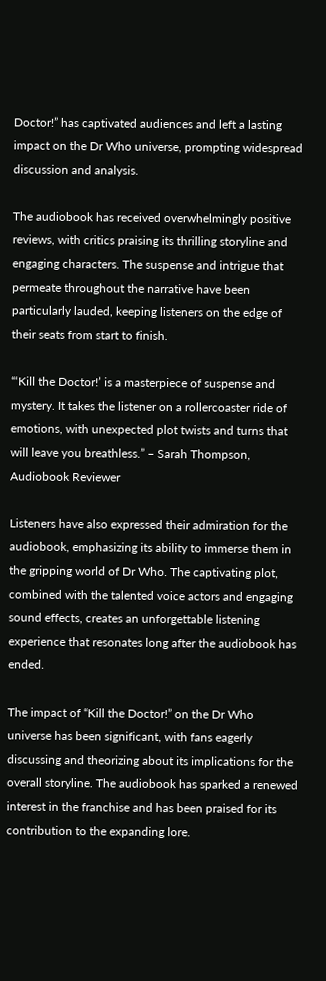Doctor!” has captivated audiences and left a lasting impact on the Dr Who universe, prompting widespread discussion and analysis.

The audiobook has received overwhelmingly positive reviews, with critics praising its thrilling storyline and engaging characters. The suspense and intrigue that permeate throughout the narrative have been particularly lauded, keeping listeners on the edge of their seats from start to finish.

“‘Kill the Doctor!’ is a masterpiece of suspense and mystery. It takes the listener on a rollercoaster ride of emotions, with unexpected plot twists and turns that will leave you breathless.” – Sarah Thompson, Audiobook Reviewer

Listeners have also expressed their admiration for the audiobook, emphasizing its ability to immerse them in the gripping world of Dr Who. The captivating plot, combined with the talented voice actors and engaging sound effects, creates an unforgettable listening experience that resonates long after the audiobook has ended.

The impact of “Kill the Doctor!” on the Dr Who universe has been significant, with fans eagerly discussing and theorizing about its implications for the overall storyline. The audiobook has sparked a renewed interest in the franchise and has been praised for its contribution to the expanding lore.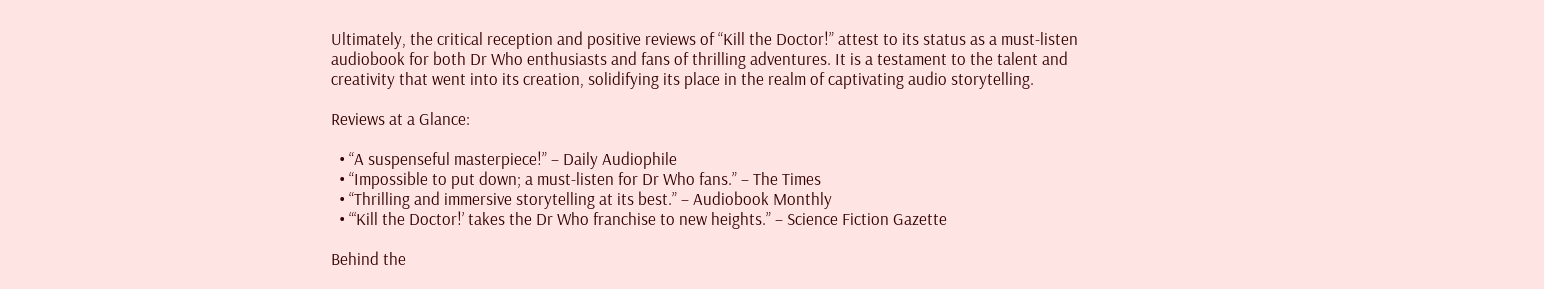Ultimately, the critical reception and positive reviews of “Kill the Doctor!” attest to its status as a must-listen audiobook for both Dr Who enthusiasts and fans of thrilling adventures. It is a testament to the talent and creativity that went into its creation, solidifying its place in the realm of captivating audio storytelling.

Reviews at a Glance:

  • “A suspenseful masterpiece!” – Daily Audiophile
  • “Impossible to put down; a must-listen for Dr Who fans.” – The Times
  • “Thrilling and immersive storytelling at its best.” – Audiobook Monthly
  • “‘Kill the Doctor!’ takes the Dr Who franchise to new heights.” – Science Fiction Gazette

Behind the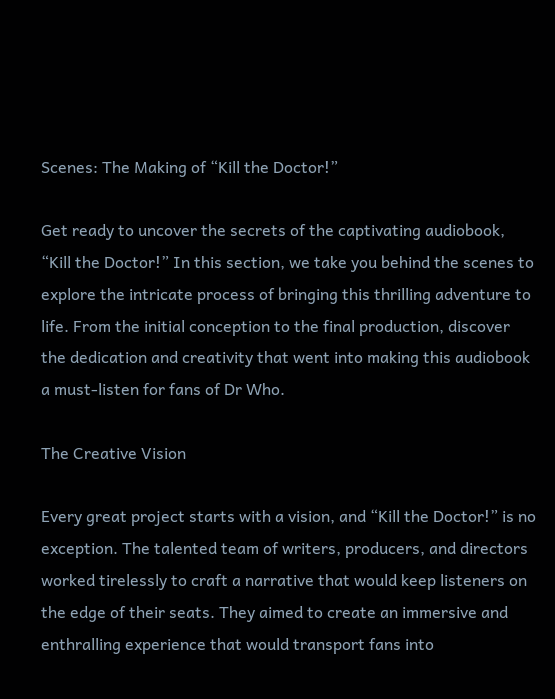Scenes: The Making of “Kill the Doctor!”

Get ready to uncover the secrets of the captivating audiobook, “Kill the Doctor!” In this section, we take you behind the scenes to explore the intricate process of bringing this thrilling adventure to life. From the initial conception to the final production, discover the dedication and creativity that went into making this audiobook a must-listen for fans of Dr Who.

The Creative Vision

Every great project starts with a vision, and “Kill the Doctor!” is no exception. The talented team of writers, producers, and directors worked tirelessly to craft a narrative that would keep listeners on the edge of their seats. They aimed to create an immersive and enthralling experience that would transport fans into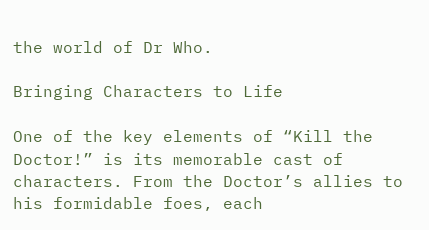the world of Dr Who.

Bringing Characters to Life

One of the key elements of “Kill the Doctor!” is its memorable cast of characters. From the Doctor’s allies to his formidable foes, each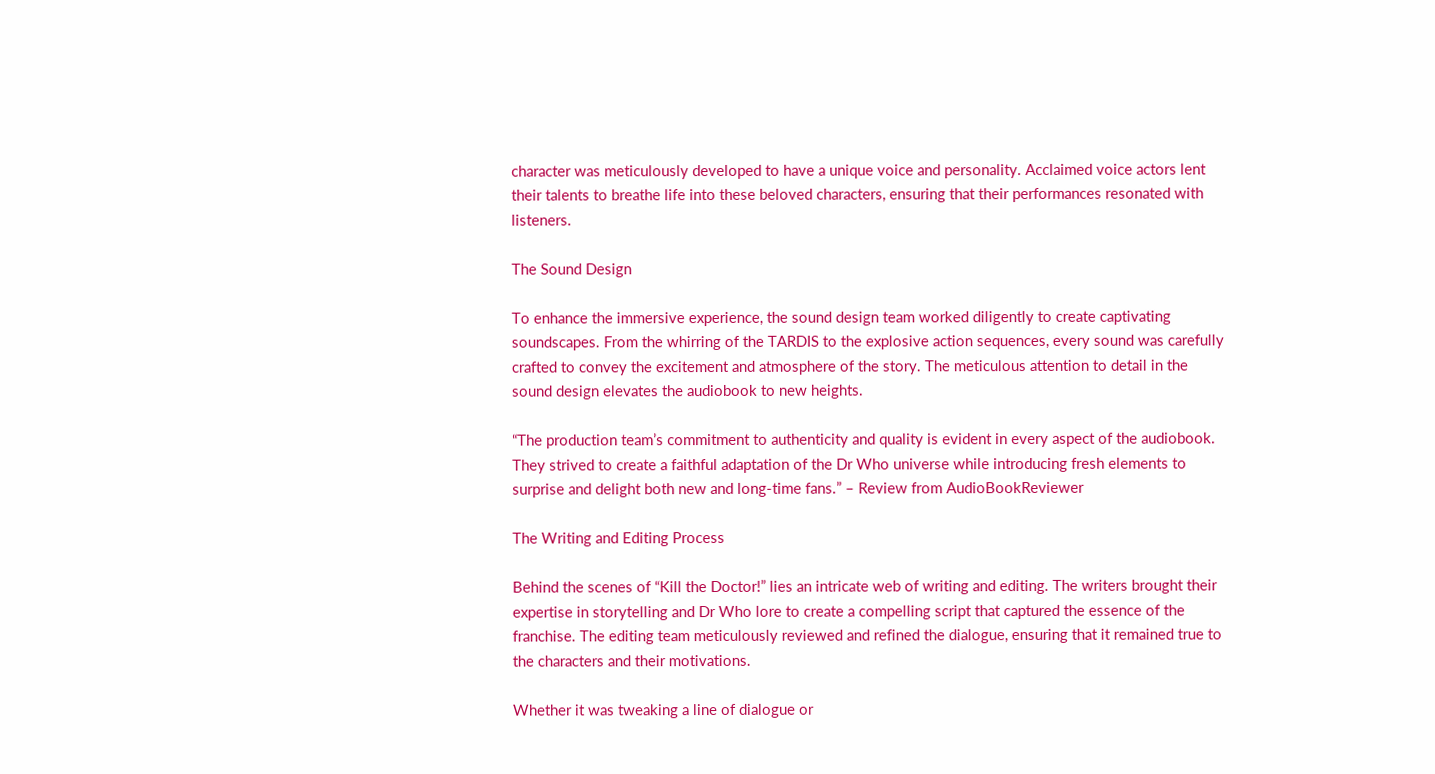character was meticulously developed to have a unique voice and personality. Acclaimed voice actors lent their talents to breathe life into these beloved characters, ensuring that their performances resonated with listeners.

The Sound Design

To enhance the immersive experience, the sound design team worked diligently to create captivating soundscapes. From the whirring of the TARDIS to the explosive action sequences, every sound was carefully crafted to convey the excitement and atmosphere of the story. The meticulous attention to detail in the sound design elevates the audiobook to new heights.

“The production team’s commitment to authenticity and quality is evident in every aspect of the audiobook. They strived to create a faithful adaptation of the Dr Who universe while introducing fresh elements to surprise and delight both new and long-time fans.” – Review from AudioBookReviewer

The Writing and Editing Process

Behind the scenes of “Kill the Doctor!” lies an intricate web of writing and editing. The writers brought their expertise in storytelling and Dr Who lore to create a compelling script that captured the essence of the franchise. The editing team meticulously reviewed and refined the dialogue, ensuring that it remained true to the characters and their motivations.

Whether it was tweaking a line of dialogue or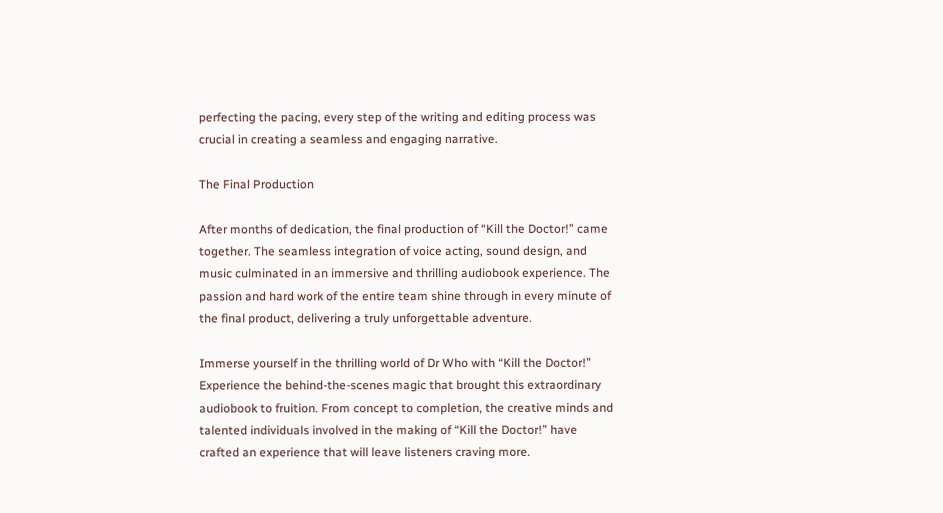perfecting the pacing, every step of the writing and editing process was crucial in creating a seamless and engaging narrative.

The Final Production

After months of dedication, the final production of “Kill the Doctor!” came together. The seamless integration of voice acting, sound design, and music culminated in an immersive and thrilling audiobook experience. The passion and hard work of the entire team shine through in every minute of the final product, delivering a truly unforgettable adventure.

Immerse yourself in the thrilling world of Dr Who with “Kill the Doctor!” Experience the behind-the-scenes magic that brought this extraordinary audiobook to fruition. From concept to completion, the creative minds and talented individuals involved in the making of “Kill the Doctor!” have crafted an experience that will leave listeners craving more.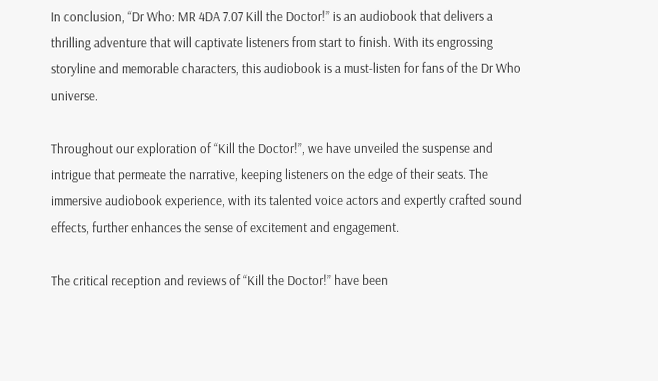In conclusion, “Dr Who: MR 4DA 7.07 Kill the Doctor!” is an audiobook that delivers a thrilling adventure that will captivate listeners from start to finish. With its engrossing storyline and memorable characters, this audiobook is a must-listen for fans of the Dr Who universe.

Throughout our exploration of “Kill the Doctor!”, we have unveiled the suspense and intrigue that permeate the narrative, keeping listeners on the edge of their seats. The immersive audiobook experience, with its talented voice actors and expertly crafted sound effects, further enhances the sense of excitement and engagement.

The critical reception and reviews of “Kill the Doctor!” have been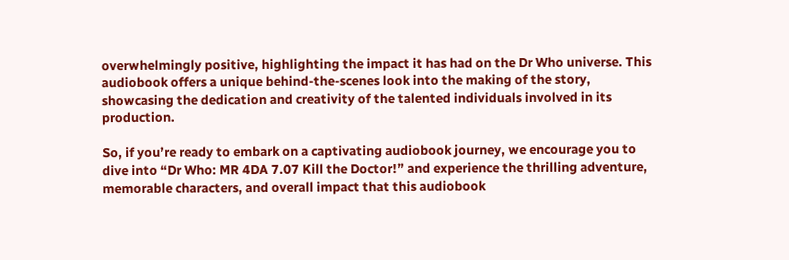overwhelmingly positive, highlighting the impact it has had on the Dr Who universe. This audiobook offers a unique behind-the-scenes look into the making of the story, showcasing the dedication and creativity of the talented individuals involved in its production.

So, if you’re ready to embark on a captivating audiobook journey, we encourage you to dive into “Dr Who: MR 4DA 7.07 Kill the Doctor!” and experience the thrilling adventure, memorable characters, and overall impact that this audiobook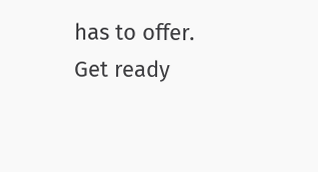has to offer. Get ready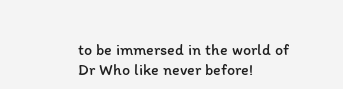to be immersed in the world of Dr Who like never before!